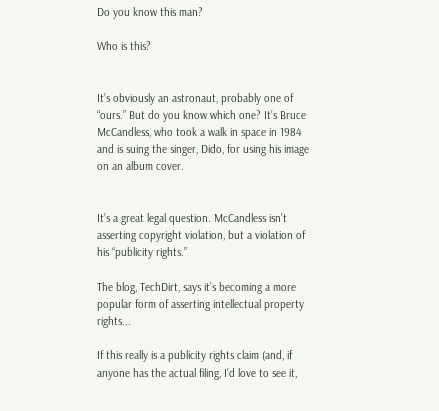Do you know this man?

Who is this?


It’s obviously an astronaut, probably one of “ours.” But do you know which one? It’s Bruce McCandless, who took a walk in space in 1984 and is suing the singer, Dido, for using his image on an album cover.


It’s a great legal question. McCandless isn’t asserting copyright violation, but a violation of his “publicity rights.”

The blog, TechDirt, says it’s becoming a more popular form of asserting intellectual property rights...

If this really is a publicity rights claim (and, if anyone has the actual filing, I’d love to see it,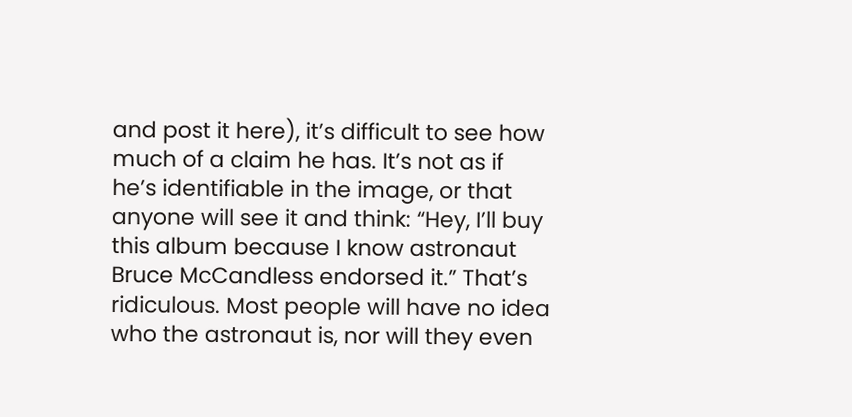and post it here), it’s difficult to see how much of a claim he has. It’s not as if he’s identifiable in the image, or that anyone will see it and think: “Hey, I’ll buy this album because I know astronaut Bruce McCandless endorsed it.” That’s ridiculous. Most people will have no idea who the astronaut is, nor will they even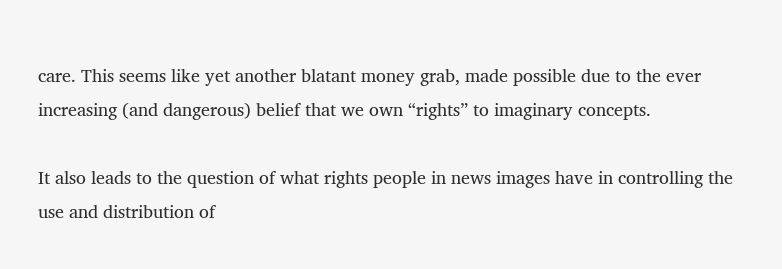care. This seems like yet another blatant money grab, made possible due to the ever increasing (and dangerous) belief that we own “rights” to imaginary concepts.

It also leads to the question of what rights people in news images have in controlling the use and distribution of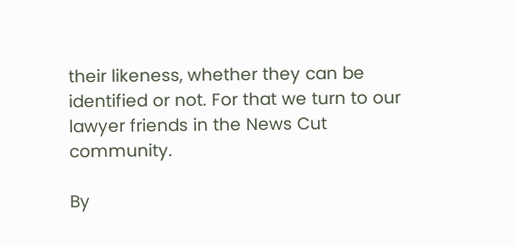their likeness, whether they can be identified or not. For that we turn to our lawyer friends in the News Cut community.

By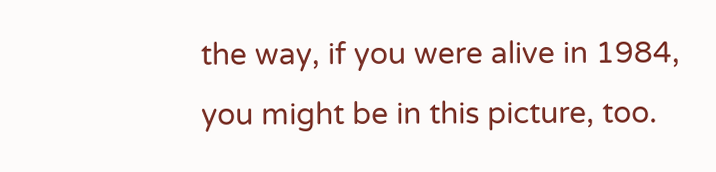the way, if you were alive in 1984, you might be in this picture, too.